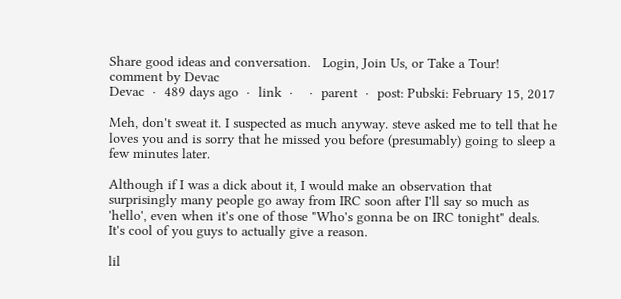Share good ideas and conversation.   Login, Join Us, or Take a Tour!
comment by Devac
Devac  ·  489 days ago  ·  link  ·    ·  parent  ·  post: Pubski: February 15, 2017

Meh, don't sweat it. I suspected as much anyway. steve asked me to tell that he loves you and is sorry that he missed you before (presumably) going to sleep a few minutes later.

Although if I was a dick about it, I would make an observation that surprisingly many people go away from IRC soon after I'll say so much as 'hello', even when it's one of those "Who's gonna be on IRC tonight" deals. It's cool of you guys to actually give a reason.

lil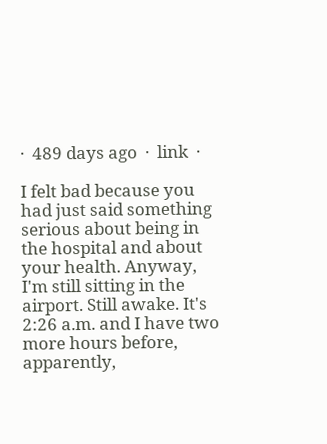·  489 days ago  ·  link  ·

I felt bad because you had just said something serious about being in the hospital and about your health. Anyway, I'm still sitting in the airport. Still awake. It's 2:26 a.m. and I have two more hours before, apparently,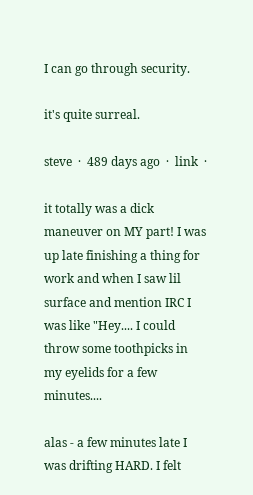I can go through security.

it's quite surreal.

steve  ·  489 days ago  ·  link  ·

it totally was a dick maneuver on MY part! I was up late finishing a thing for work and when I saw lil surface and mention IRC I was like "Hey.... I could throw some toothpicks in my eyelids for a few minutes....

alas - a few minutes late I was drifting HARD. I felt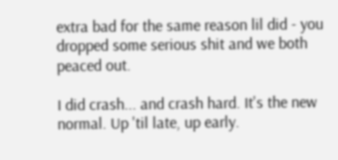extra bad for the same reason lil did - you dropped some serious shit and we both peaced out.

I did crash... and crash hard. It's the new normal. Up 'til late, up early.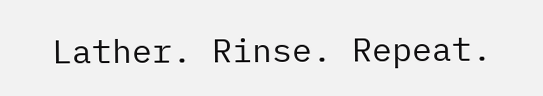Lather. Rinse. Repeat.